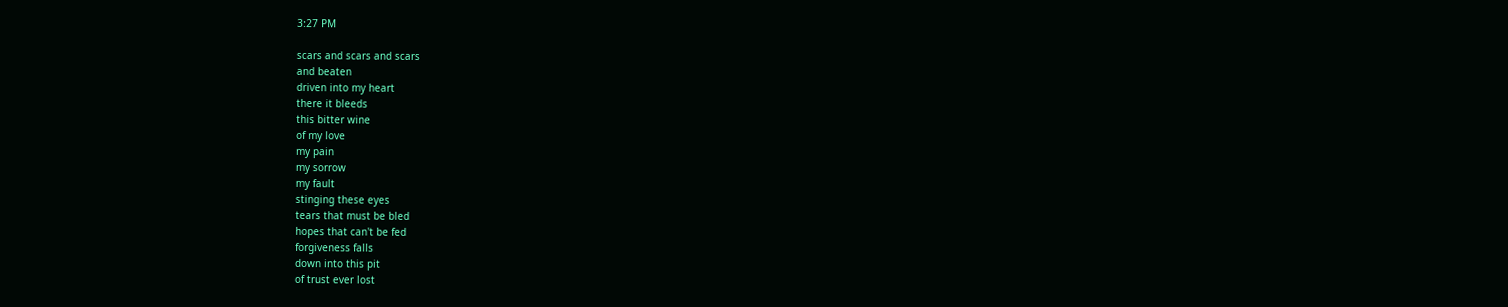3:27 PM

scars and scars and scars
and beaten
driven into my heart
there it bleeds
this bitter wine
of my love
my pain
my sorrow
my fault
stinging these eyes
tears that must be bled
hopes that can't be fed
forgiveness falls
down into this pit
of trust ever lost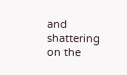and shattering
on the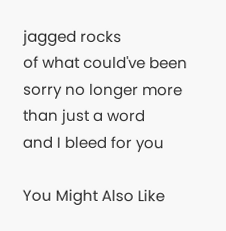jagged rocks
of what could've been
sorry no longer more
than just a word
and I bleed for you

You Might Also Like